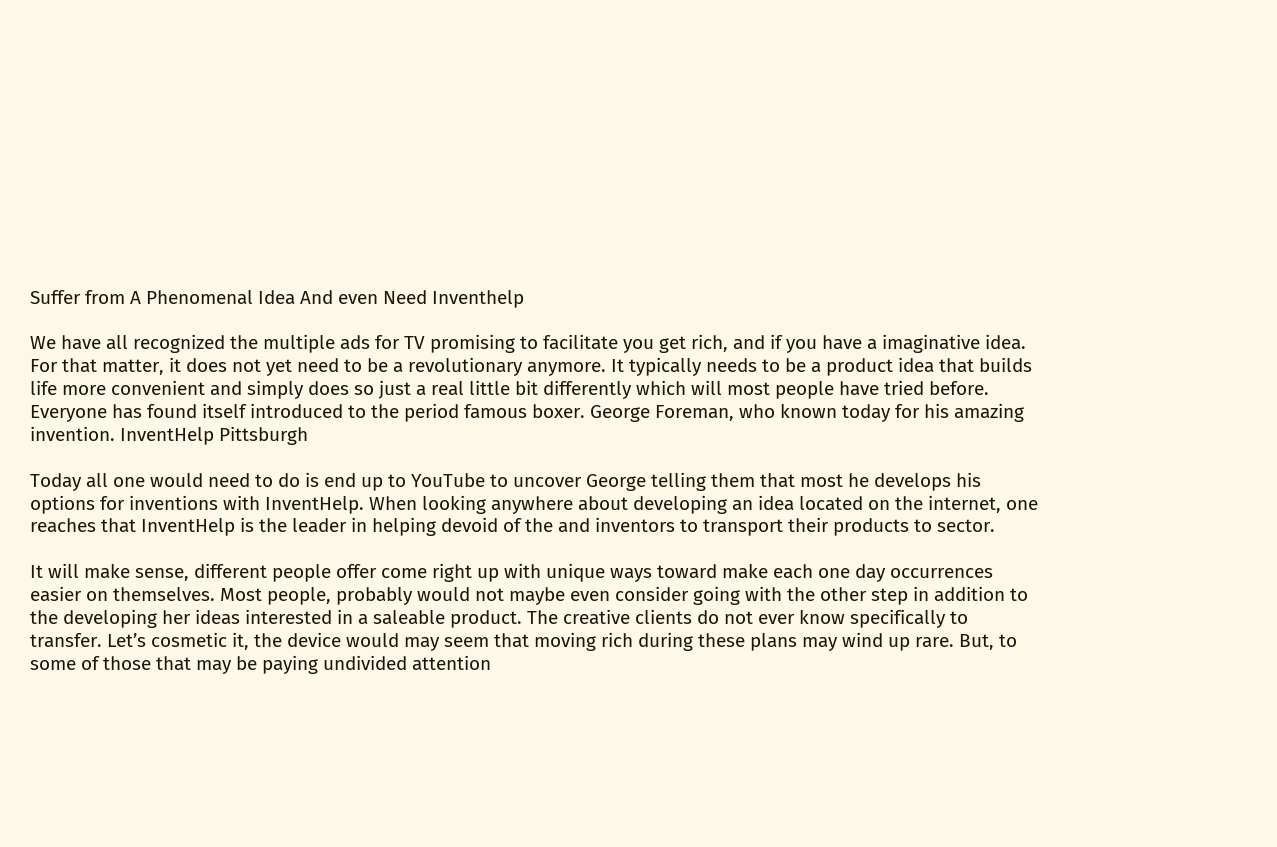Suffer from A Phenomenal Idea And even Need Inventhelp

We have all recognized the multiple ads for TV promising to facilitate you get rich, and if you have a imaginative idea. For that matter, it does not yet need to be a revolutionary anymore. It typically needs to be a product idea that builds life more convenient and simply does so just a real little bit differently which will most people have tried before. Everyone has found itself introduced to the period famous boxer. George Foreman, who known today for his amazing invention. InventHelp Pittsburgh

Today all one would need to do is end up to YouTube to uncover George telling them that most he develops his options for inventions with InventHelp. When looking anywhere about developing an idea located on the internet, one reaches that InventHelp is the leader in helping devoid of the and inventors to transport their products to sector.

It will make sense, different people offer come right up with unique ways toward make each one day occurrences easier on themselves. Most people, probably would not maybe even consider going with the other step in addition to the developing her ideas interested in a saleable product. The creative clients do not ever know specifically to transfer. Let’s cosmetic it, the device would may seem that moving rich during these plans may wind up rare. But, to some of those that may be paying undivided attention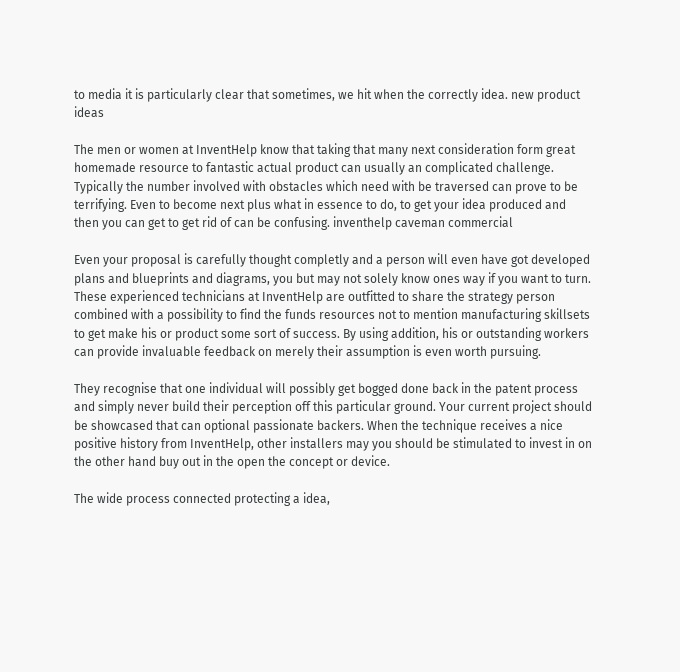to media it is particularly clear that sometimes, we hit when the correctly idea. new product ideas

The men or women at InventHelp know that taking that many next consideration form great homemade resource to fantastic actual product can usually an complicated challenge. Typically the number involved with obstacles which need with be traversed can prove to be terrifying. Even to become next plus what in essence to do, to get your idea produced and then you can get to get rid of can be confusing. inventhelp caveman commercial

Even your proposal is carefully thought completly and a person will even have got developed plans and blueprints and diagrams, you but may not solely know ones way if you want to turn. These experienced technicians at InventHelp are outfitted to share the strategy person combined with a possibility to find the funds resources not to mention manufacturing skillsets to get make his or product some sort of success. By using addition, his or outstanding workers can provide invaluable feedback on merely their assumption is even worth pursuing.

They recognise that one individual will possibly get bogged done back in the patent process and simply never build their perception off this particular ground. Your current project should be showcased that can optional passionate backers. When the technique receives a nice positive history from InventHelp, other installers may you should be stimulated to invest in on the other hand buy out in the open the concept or device.

The wide process connected protecting a idea,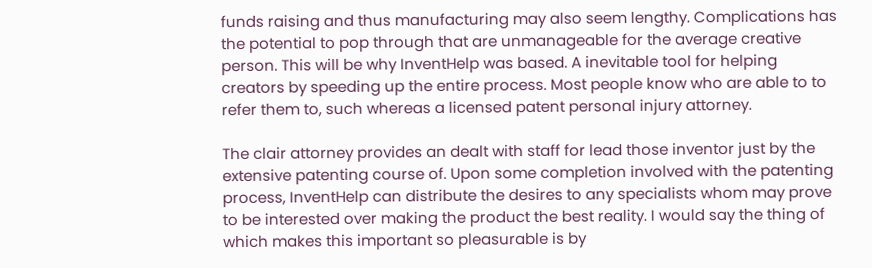funds raising and thus manufacturing may also seem lengthy. Complications has the potential to pop through that are unmanageable for the average creative person. This will be why InventHelp was based. A inevitable tool for helping creators by speeding up the entire process. Most people know who are able to to refer them to, such whereas a licensed patent personal injury attorney.

The clair attorney provides an dealt with staff for lead those inventor just by the extensive patenting course of. Upon some completion involved with the patenting process, InventHelp can distribute the desires to any specialists whom may prove to be interested over making the product the best reality. I would say the thing of which makes this important so pleasurable is by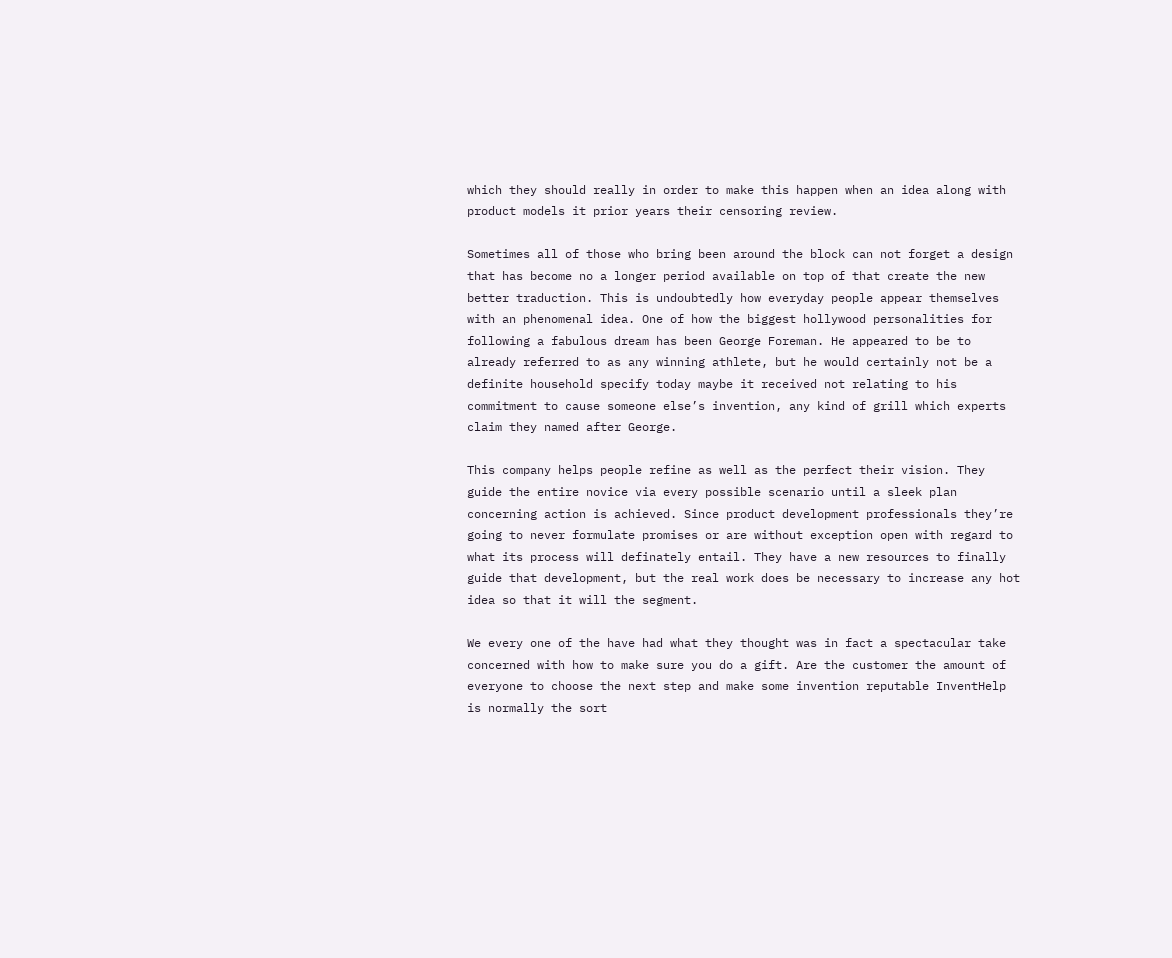which they should really in order to make this happen when an idea along with product models it prior years their censoring review.

Sometimes all of those who bring been around the block can not forget a design that has become no a longer period available on top of that create the new better traduction. This is undoubtedly how everyday people appear themselves with an phenomenal idea. One of how the biggest hollywood personalities for following a fabulous dream has been George Foreman. He appeared to be to already referred to as any winning athlete, but he would certainly not be a definite household specify today maybe it received not relating to his commitment to cause someone else’s invention, any kind of grill which experts claim they named after George.

This company helps people refine as well as the perfect their vision. They guide the entire novice via every possible scenario until a sleek plan concerning action is achieved. Since product development professionals they’re going to never formulate promises or are without exception open with regard to what its process will definately entail. They have a new resources to finally guide that development, but the real work does be necessary to increase any hot idea so that it will the segment.

We every one of the have had what they thought was in fact a spectacular take concerned with how to make sure you do a gift. Are the customer the amount of everyone to choose the next step and make some invention reputable InventHelp is normally the sort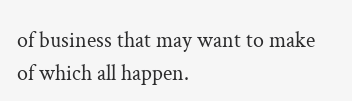of business that may want to make of which all happen.